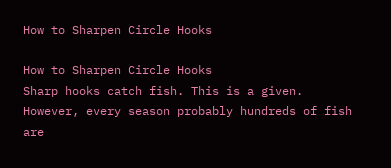How to Sharpen Circle Hooks

How to Sharpen Circle Hooks
Sharp hooks catch fish. This is a given. However, every season probably hundreds of fish are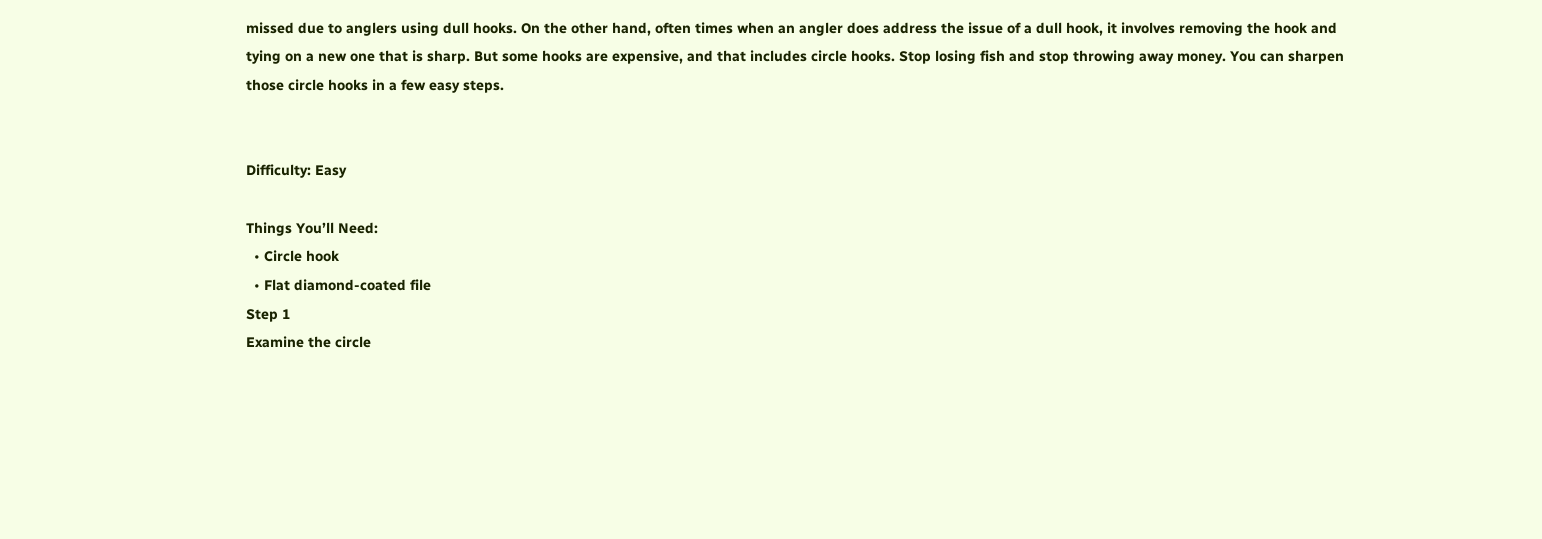missed due to anglers using dull hooks. On the other hand, often times when an angler does address the issue of a dull hook, it involves removing the hook and tying on a new one that is sharp. But some hooks are expensive, and that includes circle hooks. Stop losing fish and stop throwing away money. You can sharpen those circle hooks in a few easy steps.


Difficulty: Easy

Things You’ll Need:
  • Circle hook
  • Flat diamond-coated file
Step 1
Examine the circle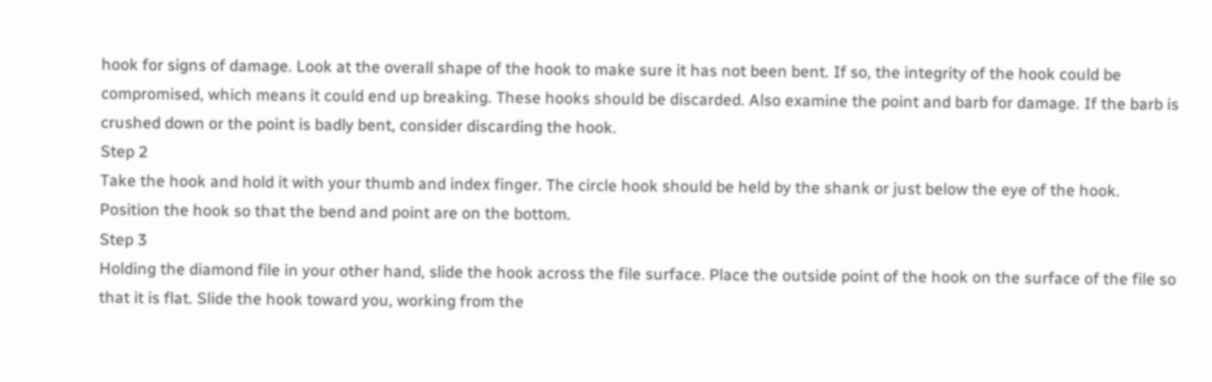hook for signs of damage. Look at the overall shape of the hook to make sure it has not been bent. If so, the integrity of the hook could be compromised, which means it could end up breaking. These hooks should be discarded. Also examine the point and barb for damage. If the barb is crushed down or the point is badly bent, consider discarding the hook.
Step 2
Take the hook and hold it with your thumb and index finger. The circle hook should be held by the shank or just below the eye of the hook. Position the hook so that the bend and point are on the bottom.
Step 3
Holding the diamond file in your other hand, slide the hook across the file surface. Place the outside point of the hook on the surface of the file so that it is flat. Slide the hook toward you, working from the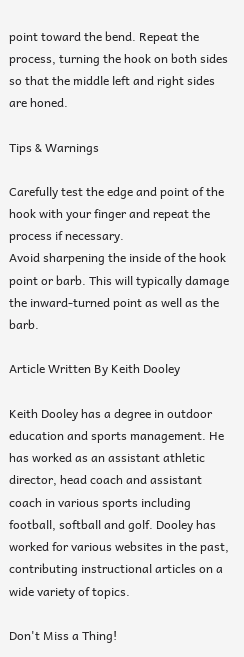point toward the bend. Repeat the process, turning the hook on both sides so that the middle left and right sides are honed.

Tips & Warnings

Carefully test the edge and point of the hook with your finger and repeat the process if necessary.
Avoid sharpening the inside of the hook point or barb. This will typically damage the inward-turned point as well as the barb.

Article Written By Keith Dooley

Keith Dooley has a degree in outdoor education and sports management. He has worked as an assistant athletic director, head coach and assistant coach in various sports including football, softball and golf. Dooley has worked for various websites in the past, contributing instructional articles on a wide variety of topics.

Don't Miss a Thing!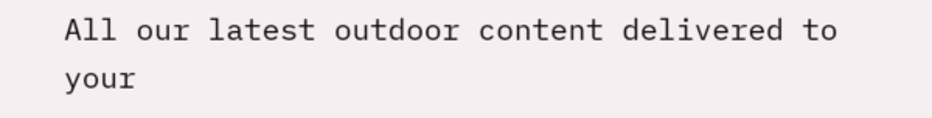All our latest outdoor content delivered to your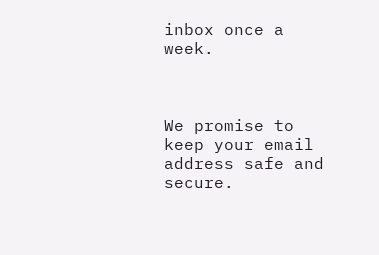inbox once a week.



We promise to keep your email address safe and secure.